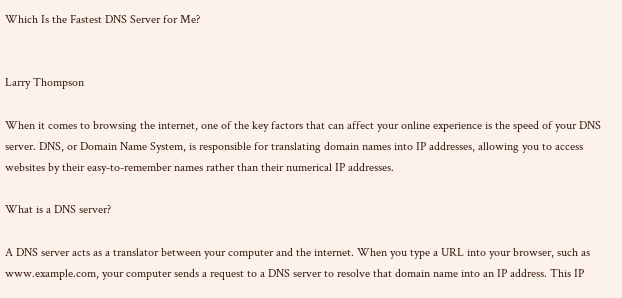Which Is the Fastest DNS Server for Me?


Larry Thompson

When it comes to browsing the internet, one of the key factors that can affect your online experience is the speed of your DNS server. DNS, or Domain Name System, is responsible for translating domain names into IP addresses, allowing you to access websites by their easy-to-remember names rather than their numerical IP addresses.

What is a DNS server?

A DNS server acts as a translator between your computer and the internet. When you type a URL into your browser, such as www.example.com, your computer sends a request to a DNS server to resolve that domain name into an IP address. This IP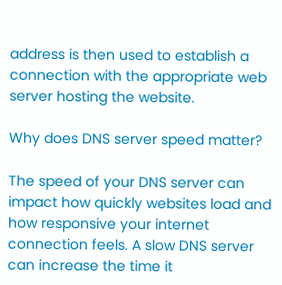address is then used to establish a connection with the appropriate web server hosting the website.

Why does DNS server speed matter?

The speed of your DNS server can impact how quickly websites load and how responsive your internet connection feels. A slow DNS server can increase the time it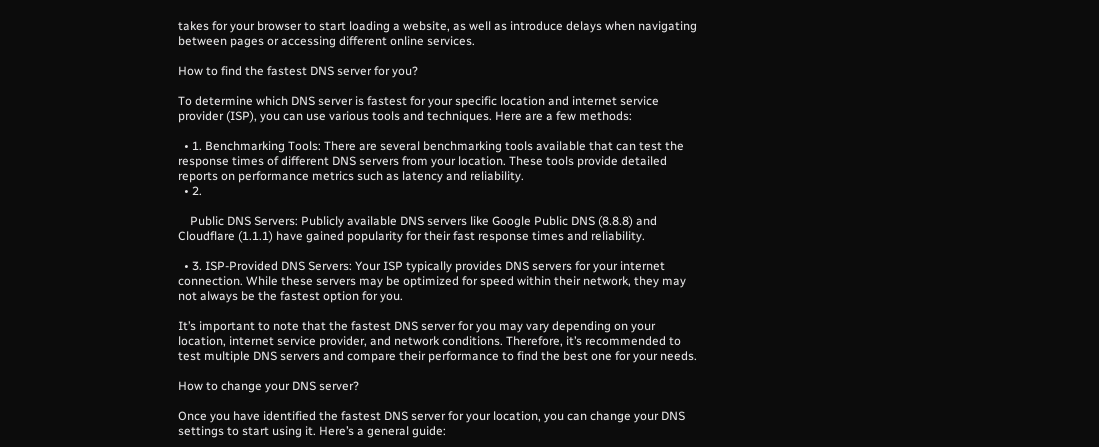takes for your browser to start loading a website, as well as introduce delays when navigating between pages or accessing different online services.

How to find the fastest DNS server for you?

To determine which DNS server is fastest for your specific location and internet service provider (ISP), you can use various tools and techniques. Here are a few methods:

  • 1. Benchmarking Tools: There are several benchmarking tools available that can test the response times of different DNS servers from your location. These tools provide detailed reports on performance metrics such as latency and reliability.
  • 2.

    Public DNS Servers: Publicly available DNS servers like Google Public DNS (8.8.8) and Cloudflare (1.1.1) have gained popularity for their fast response times and reliability.

  • 3. ISP-Provided DNS Servers: Your ISP typically provides DNS servers for your internet connection. While these servers may be optimized for speed within their network, they may not always be the fastest option for you.

It’s important to note that the fastest DNS server for you may vary depending on your location, internet service provider, and network conditions. Therefore, it’s recommended to test multiple DNS servers and compare their performance to find the best one for your needs.

How to change your DNS server?

Once you have identified the fastest DNS server for your location, you can change your DNS settings to start using it. Here’s a general guide: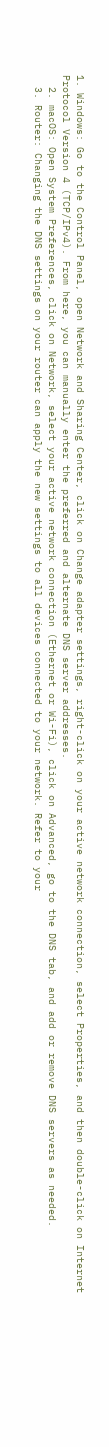1. Windows: Go to the Control Panel, open Network and Sharing Center, click on Change adapter settings, right-click on your active network connection, select Properties, and then double-click on Internet Protocol Version 4 (TCP/IPv4). From here, you can manually enter the preferred and alternate DNS server addresses.
  2. macOS: Open System Preferences, click on Network, select your active network connection (Ethernet or Wi-Fi), click on Advanced, go to the DNS tab, and add or remove DNS servers as needed.
  3. Router: Changing the DNS settings on your router can apply the new settings to all devices connected to your network. Refer to your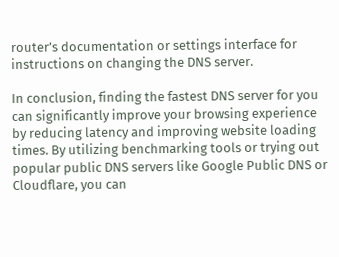router’s documentation or settings interface for instructions on changing the DNS server.

In conclusion, finding the fastest DNS server for you can significantly improve your browsing experience by reducing latency and improving website loading times. By utilizing benchmarking tools or trying out popular public DNS servers like Google Public DNS or Cloudflare, you can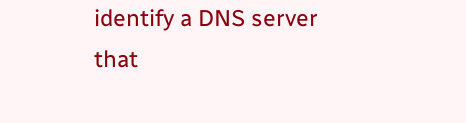identify a DNS server that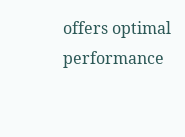offers optimal performance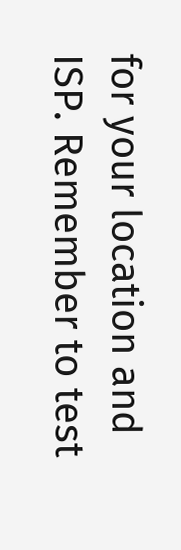for your location and ISP. Remember to test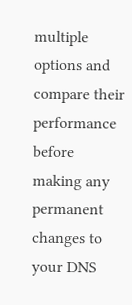multiple options and compare their performance before making any permanent changes to your DNS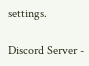settings.

Discord Server -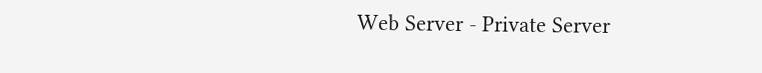Web Server - Private Server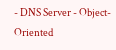- DNS Server - Object-Oriented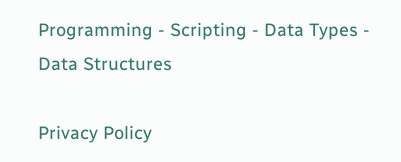Programming - Scripting - Data Types - Data Structures

Privacy Policy